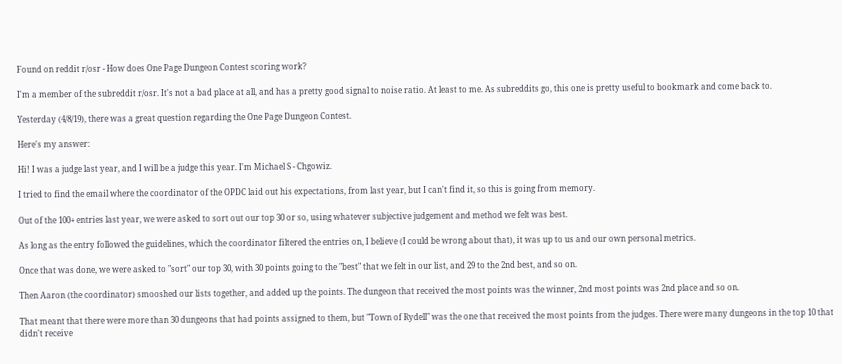Found on reddit r/osr - How does One Page Dungeon Contest scoring work?

I'm a member of the subreddit r/osr. It's not a bad place at all, and has a pretty good signal to noise ratio. At least to me. As subreddits go, this one is pretty useful to bookmark and come back to.

Yesterday (4/8/19), there was a great question regarding the One Page Dungeon Contest.

Here's my answer:

Hi! I was a judge last year, and I will be a judge this year. I'm Michael S - Chgowiz.

I tried to find the email where the coordinator of the OPDC laid out his expectations, from last year, but I can't find it, so this is going from memory.

Out of the 100+ entries last year, we were asked to sort out our top 30 or so, using whatever subjective judgement and method we felt was best.

As long as the entry followed the guidelines, which the coordinator filtered the entries on, I believe (I could be wrong about that), it was up to us and our own personal metrics.

Once that was done, we were asked to "sort" our top 30, with 30 points going to the "best" that we felt in our list, and 29 to the 2nd best, and so on.

Then Aaron (the coordinator) smooshed our lists together, and added up the points. The dungeon that received the most points was the winner, 2nd most points was 2nd place and so on.

That meant that there were more than 30 dungeons that had points assigned to them, but "Town of Rydell" was the one that received the most points from the judges. There were many dungeons in the top 10 that didn't receive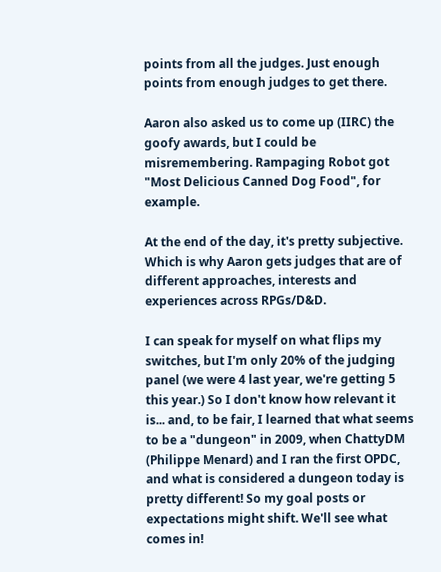points from all the judges. Just enough points from enough judges to get there.

Aaron also asked us to come up (IIRC) the goofy awards, but I could be misremembering. Rampaging Robot got "Most Delicious Canned Dog Food", for example.

At the end of the day, it's pretty subjective. Which is why Aaron gets judges that are of different approaches, interests and experiences across RPGs/D&D.

I can speak for myself on what flips my switches, but I'm only 20% of the judging panel (we were 4 last year, we're getting 5 this year.) So I don't know how relevant it is... and, to be fair, I learned that what seems to be a "dungeon" in 2009, when ChattyDM (Philippe Menard) and I ran the first OPDC, and what is considered a dungeon today is pretty different! So my goal posts or expectations might shift. We'll see what comes in!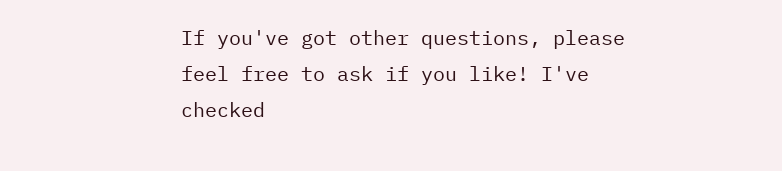If you've got other questions, please feel free to ask if you like! I've checked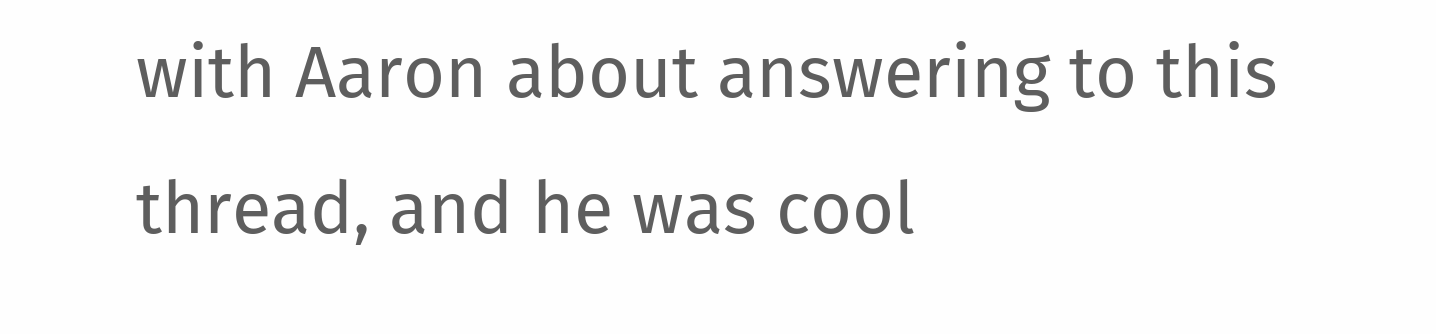with Aaron about answering to this thread, and he was cool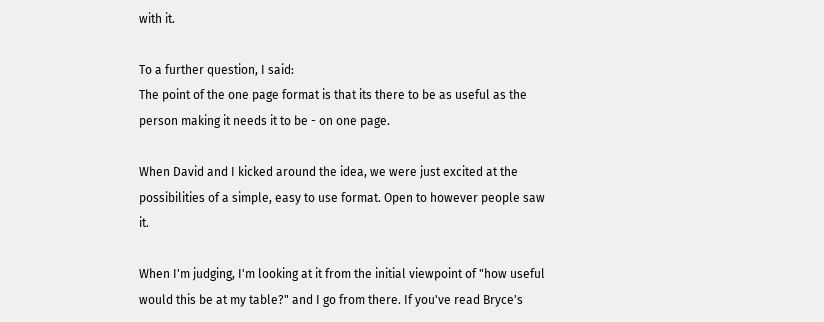with it.

To a further question, I said:
The point of the one page format is that its there to be as useful as the person making it needs it to be - on one page.

When David and I kicked around the idea, we were just excited at the possibilities of a simple, easy to use format. Open to however people saw it.

When I'm judging, I'm looking at it from the initial viewpoint of "how useful would this be at my table?" and I go from there. If you've read Bryce's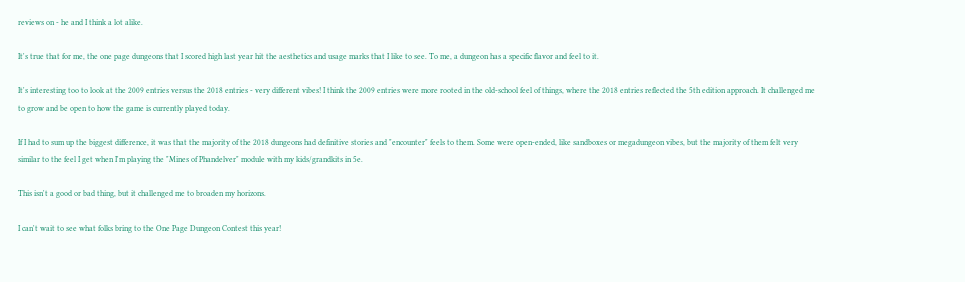reviews on - he and I think a lot alike.

It's true that for me, the one page dungeons that I scored high last year hit the aesthetics and usage marks that I like to see. To me, a dungeon has a specific flavor and feel to it.

It's interesting too to look at the 2009 entries versus the 2018 entries - very different vibes! I think the 2009 entries were more rooted in the old-school feel of things, where the 2018 entries reflected the 5th edition approach. It challenged me to grow and be open to how the game is currently played today.

If I had to sum up the biggest difference, it was that the majority of the 2018 dungeons had definitive stories and "encounter" feels to them. Some were open-ended, like sandboxes or megadungeon vibes, but the majority of them felt very similar to the feel I get when I'm playing the "Mines of Phandelver" module with my kids/grandkits in 5e.

This isn't a good or bad thing, but it challenged me to broaden my horizons.

I can't wait to see what folks bring to the One Page Dungeon Contest this year!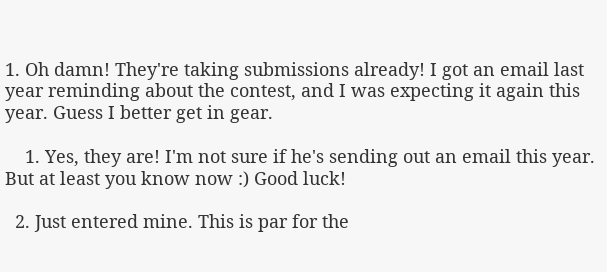1. Oh damn! They're taking submissions already! I got an email last year reminding about the contest, and I was expecting it again this year. Guess I better get in gear.

    1. Yes, they are! I'm not sure if he's sending out an email this year. But at least you know now :) Good luck!

  2. Just entered mine. This is par for the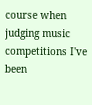course when judging music competitions I've been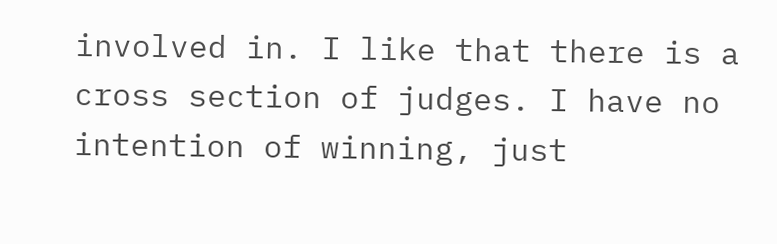involved in. I like that there is a cross section of judges. I have no intention of winning, just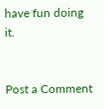have fun doing it.


Post a Comment